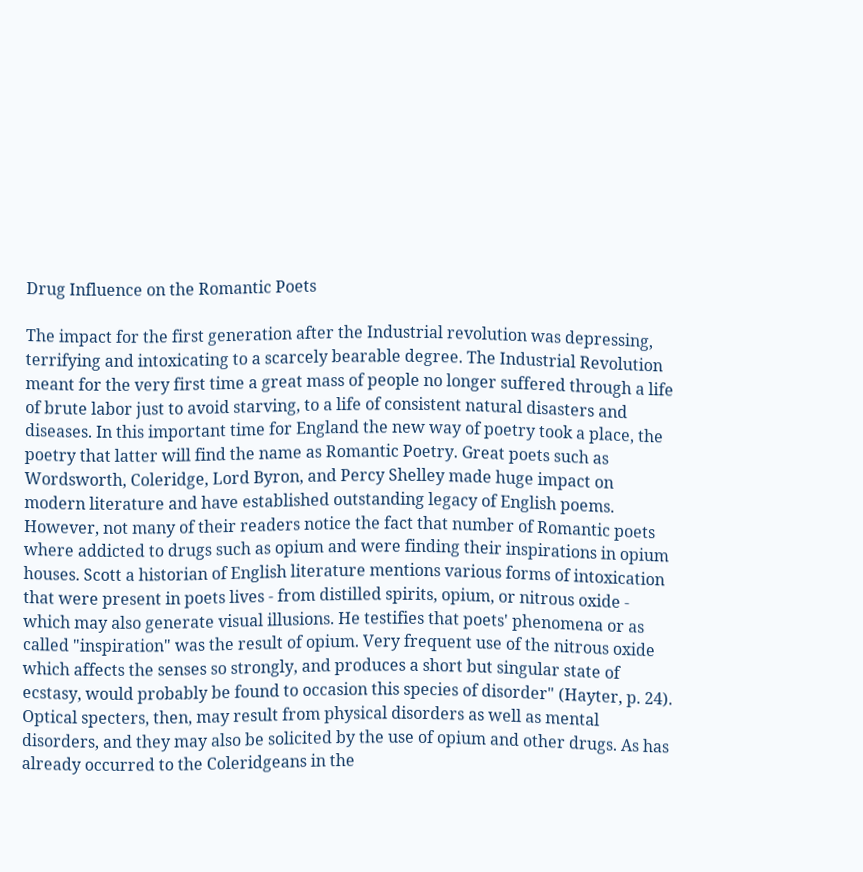Drug Influence on the Romantic Poets

The impact for the first generation after the Industrial revolution was depressing, terrifying and intoxicating to a scarcely bearable degree. The Industrial Revolution meant for the very first time a great mass of people no longer suffered through a life of brute labor just to avoid starving, to a life of consistent natural disasters and diseases. In this important time for England the new way of poetry took a place, the poetry that latter will find the name as Romantic Poetry. Great poets such as Wordsworth, Coleridge, Lord Byron, and Percy Shelley made huge impact on modern literature and have established outstanding legacy of English poems. However, not many of their readers notice the fact that number of Romantic poets where addicted to drugs such as opium and were finding their inspirations in opium houses. Scott a historian of English literature mentions various forms of intoxication that were present in poets lives - from distilled spirits, opium, or nitrous oxide - which may also generate visual illusions. He testifies that poets' phenomena or as called "inspiration" was the result of opium. Very frequent use of the nitrous oxide which affects the senses so strongly, and produces a short but singular state of ecstasy, would probably be found to occasion this species of disorder" (Hayter, p. 24). Optical specters, then, may result from physical disorders as well as mental disorders, and they may also be solicited by the use of opium and other drugs. As has already occurred to the Coleridgeans in the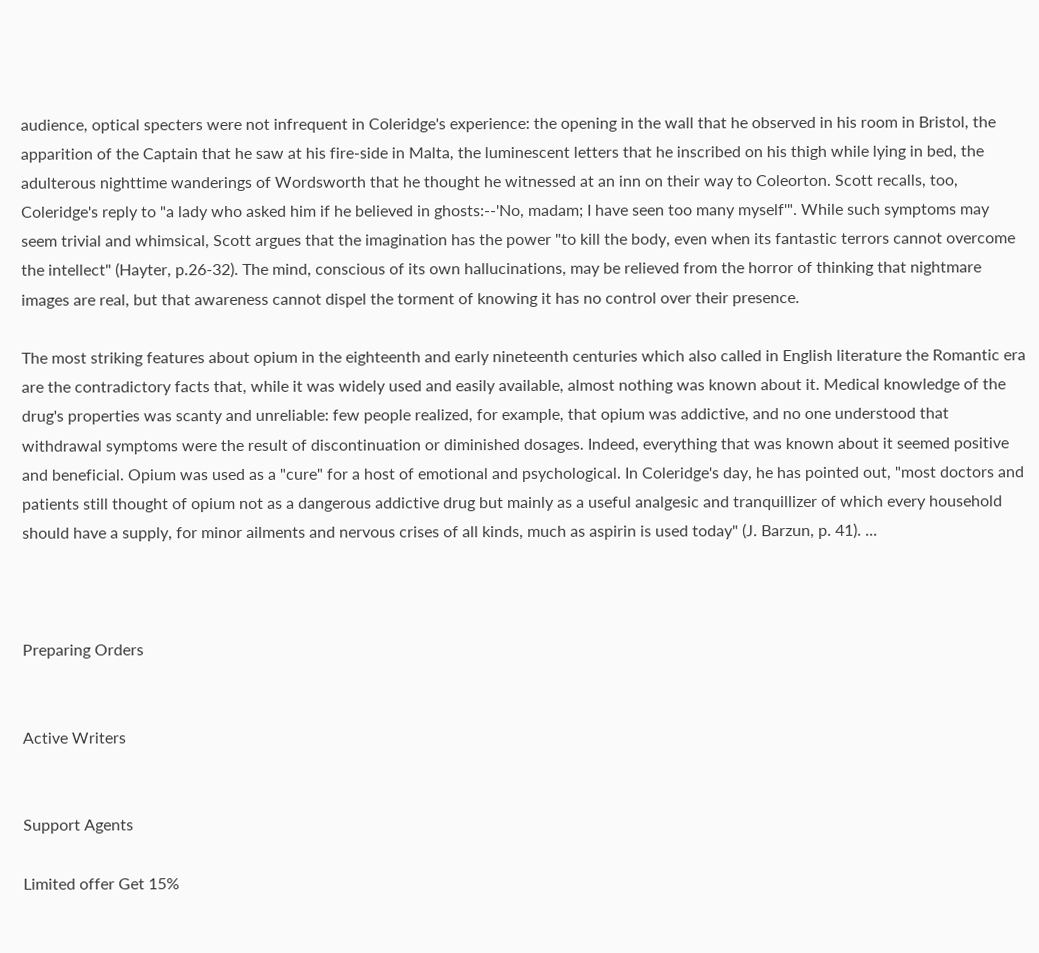audience, optical specters were not infrequent in Coleridge's experience: the opening in the wall that he observed in his room in Bristol, the apparition of the Captain that he saw at his fire-side in Malta, the luminescent letters that he inscribed on his thigh while lying in bed, the adulterous nighttime wanderings of Wordsworth that he thought he witnessed at an inn on their way to Coleorton. Scott recalls, too, Coleridge's reply to "a lady who asked him if he believed in ghosts:--'No, madam; I have seen too many myself'". While such symptoms may seem trivial and whimsical, Scott argues that the imagination has the power "to kill the body, even when its fantastic terrors cannot overcome the intellect" (Hayter, p.26-32). The mind, conscious of its own hallucinations, may be relieved from the horror of thinking that nightmare images are real, but that awareness cannot dispel the torment of knowing it has no control over their presence.

The most striking features about opium in the eighteenth and early nineteenth centuries which also called in English literature the Romantic era are the contradictory facts that, while it was widely used and easily available, almost nothing was known about it. Medical knowledge of the drug's properties was scanty and unreliable: few people realized, for example, that opium was addictive, and no one understood that withdrawal symptoms were the result of discontinuation or diminished dosages. Indeed, everything that was known about it seemed positive and beneficial. Opium was used as a "cure" for a host of emotional and psychological. In Coleridge's day, he has pointed out, "most doctors and patients still thought of opium not as a dangerous addictive drug but mainly as a useful analgesic and tranquillizer of which every household should have a supply, for minor ailments and nervous crises of all kinds, much as aspirin is used today" (J. Barzun, p. 41). ...



Preparing Orders


Active Writers


Support Agents

Limited offer Get 15%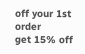off your 1st order
get 15% off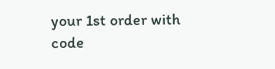your 1st order with code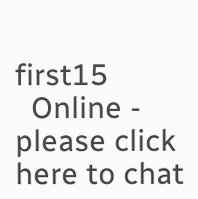first15
  Online - please click here to chat